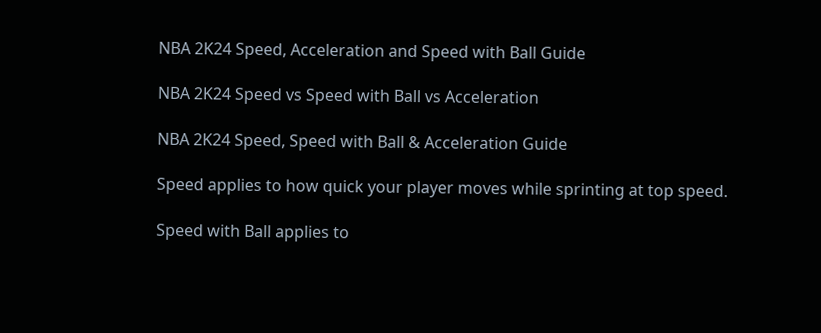NBA 2K24 Speed, Acceleration and Speed with Ball Guide

NBA 2K24 Speed vs Speed with Ball vs Acceleration

NBA 2K24 Speed, Speed with Ball & Acceleration Guide

Speed applies to how quick your player moves while sprinting at top speed.

Speed with Ball applies to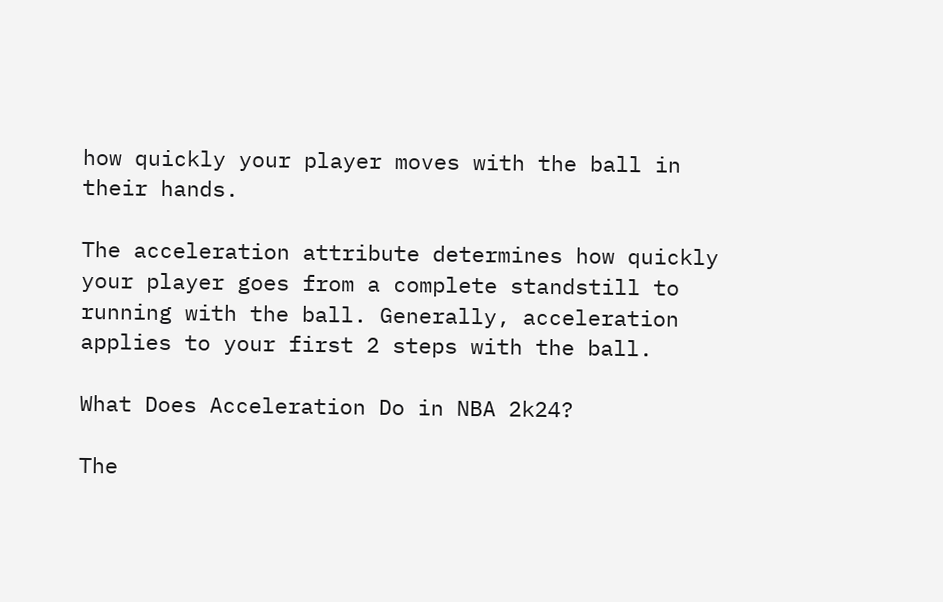how quickly your player moves with the ball in their hands.

The acceleration attribute determines how quickly your player goes from a complete standstill to running with the ball. Generally, acceleration applies to your first 2 steps with the ball.

What Does Acceleration Do in NBA 2k24?

The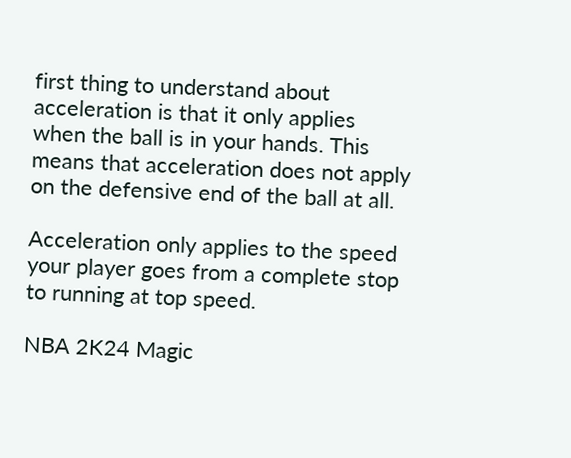first thing to understand about acceleration is that it only applies when the ball is in your hands. This means that acceleration does not apply on the defensive end of the ball at all.

Acceleration only applies to the speed your player goes from a complete stop to running at top speed.

NBA 2K24 Magic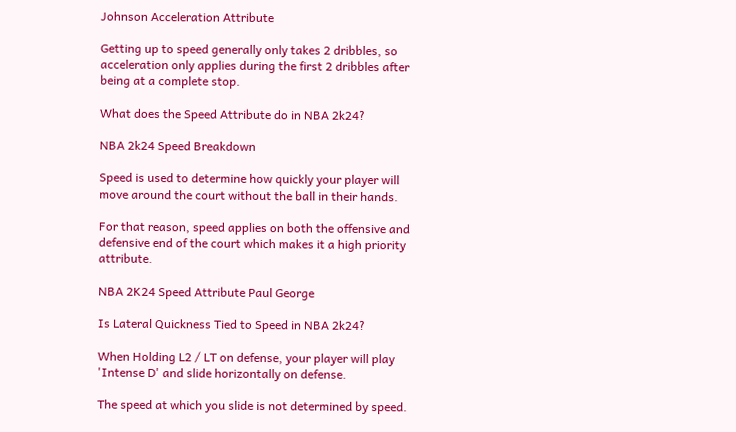Johnson Acceleration Attribute

Getting up to speed generally only takes 2 dribbles, so acceleration only applies during the first 2 dribbles after being at a complete stop.

What does the Speed Attribute do in NBA 2k24?

NBA 2k24 Speed Breakdown

Speed is used to determine how quickly your player will move around the court without the ball in their hands.

For that reason, speed applies on both the offensive and defensive end of the court which makes it a high priority attribute.

NBA 2K24 Speed Attribute Paul George

Is Lateral Quickness Tied to Speed in NBA 2k24?

When Holding L2 / LT on defense, your player will play 'Intense D' and slide horizontally on defense.

The speed at which you slide is not determined by speed.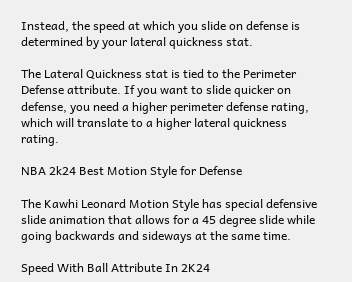Instead, the speed at which you slide on defense is determined by your lateral quickness stat.

The Lateral Quickness stat is tied to the Perimeter Defense attribute. If you want to slide quicker on defense, you need a higher perimeter defense rating, which will translate to a higher lateral quickness rating.

NBA 2k24 Best Motion Style for Defense

The Kawhi Leonard Motion Style has special defensive slide animation that allows for a 45 degree slide while going backwards and sideways at the same time.

Speed With Ball Attribute In 2K24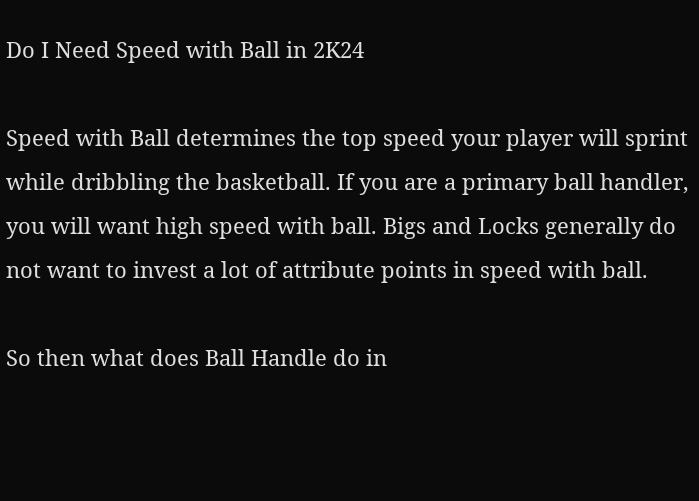Do I Need Speed with Ball in 2K24

Speed with Ball determines the top speed your player will sprint while dribbling the basketball. If you are a primary ball handler, you will want high speed with ball. Bigs and Locks generally do not want to invest a lot of attribute points in speed with ball.

So then what does Ball Handle do in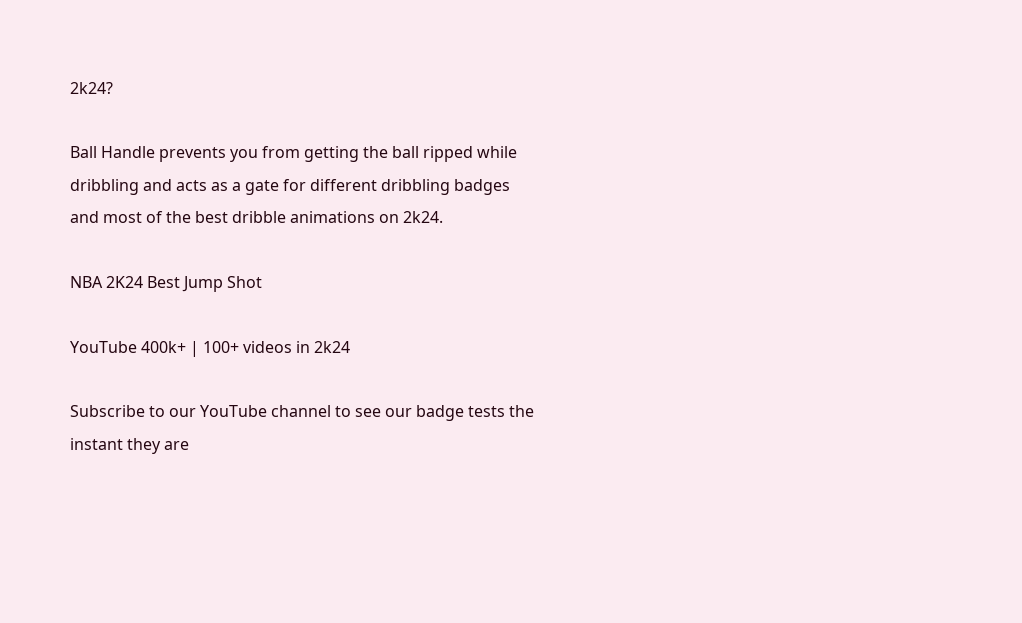2k24?

Ball Handle prevents you from getting the ball ripped while dribbling and acts as a gate for different dribbling badges and most of the best dribble animations on 2k24.

NBA 2K24 Best Jump Shot

YouTube 400k+ | 100+ videos in 2k24

Subscribe to our YouTube channel to see our badge tests the instant they are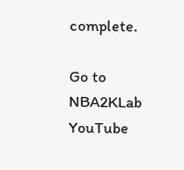complete.

Go to NBA2KLab YouTube